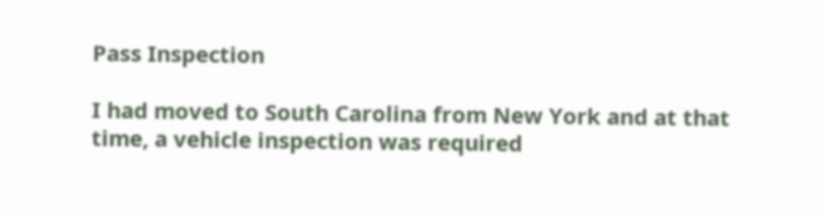Pass Inspection

I had moved to South Carolina from New York and at that time, a vehicle inspection was required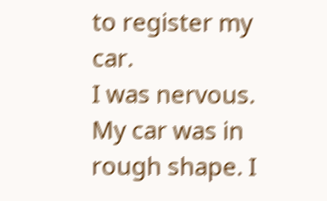to register my car.
I was nervous. My car was in rough shape. I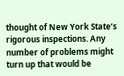thought of New York State’s rigorous inspections. Any number of problems might turn up that would be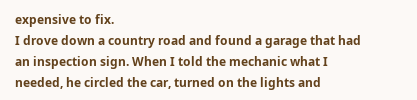expensive to fix.
I drove down a country road and found a garage that had an inspection sign. When I told the mechanic what I needed, he circled the car, turned on the lights and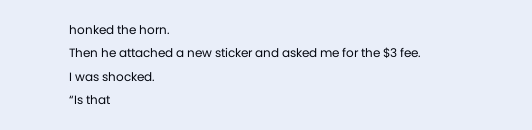honked the horn.
Then he attached a new sticker and asked me for the $3 fee.
I was shocked.
“Is that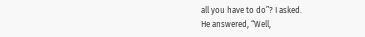all you have to do”? I asked.
He answered, “Well,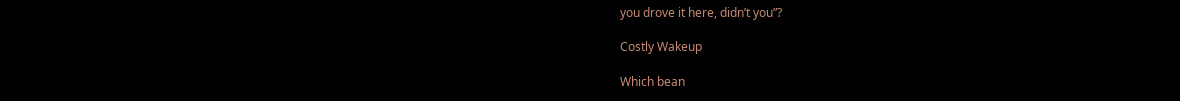you drove it here, didn’t you”?

Costly Wakeup

Which bean